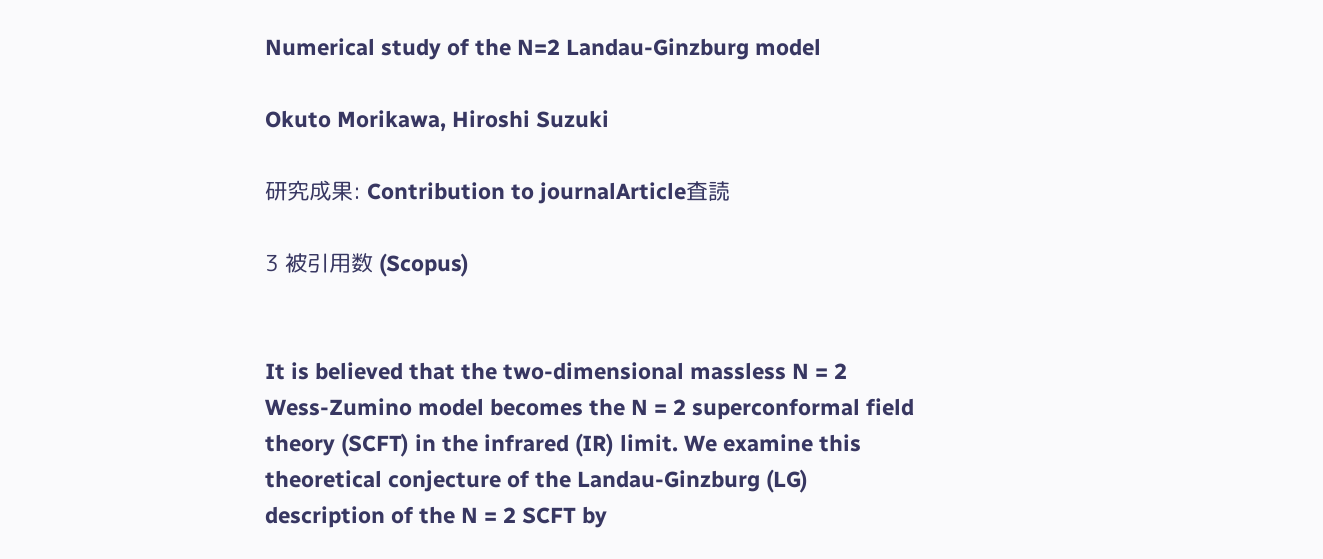Numerical study of the N=2 Landau-Ginzburg model

Okuto Morikawa, Hiroshi Suzuki

研究成果: Contribution to journalArticle査読

3 被引用数 (Scopus)


It is believed that the two-dimensional massless N = 2 Wess-Zumino model becomes the N = 2 superconformal field theory (SCFT) in the infrared (IR) limit. We examine this theoretical conjecture of the Landau-Ginzburg (LG) description of the N = 2 SCFT by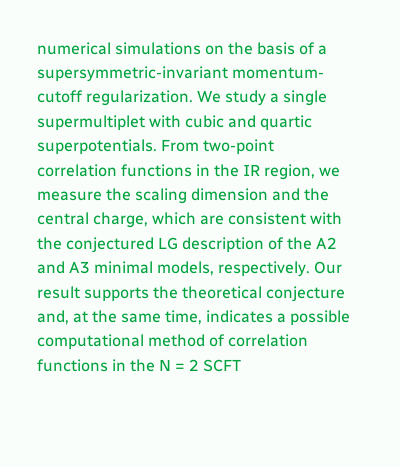numerical simulations on the basis of a supersymmetric-invariant momentum-cutoff regularization. We study a single supermultiplet with cubic and quartic superpotentials. From two-point correlation functions in the IR region, we measure the scaling dimension and the central charge, which are consistent with the conjectured LG description of the A2 and A3 minimal models, respectively. Our result supports the theoretical conjecture and, at the same time, indicates a possible computational method of correlation functions in the N = 2 SCFT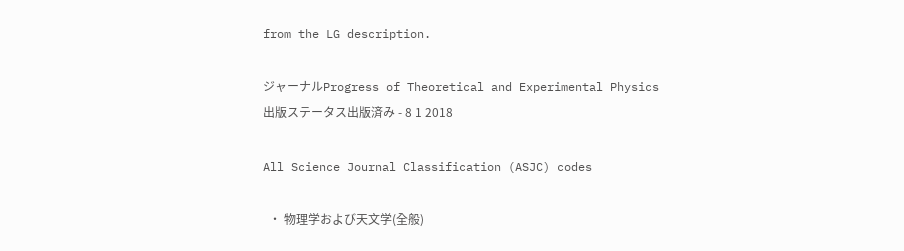from the LG description.

ジャーナルProgress of Theoretical and Experimental Physics
出版ステータス出版済み - 8 1 2018

All Science Journal Classification (ASJC) codes

  • 物理学および天文学(全般)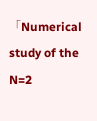「Numerical study of the N=2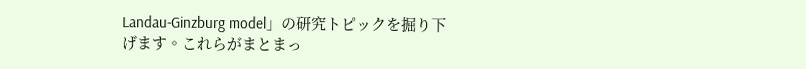Landau-Ginzburg model」の研究トピックを掘り下げます。これらがまとまっ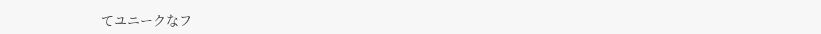てユニークなフ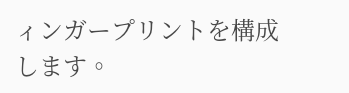ィンガープリントを構成します。